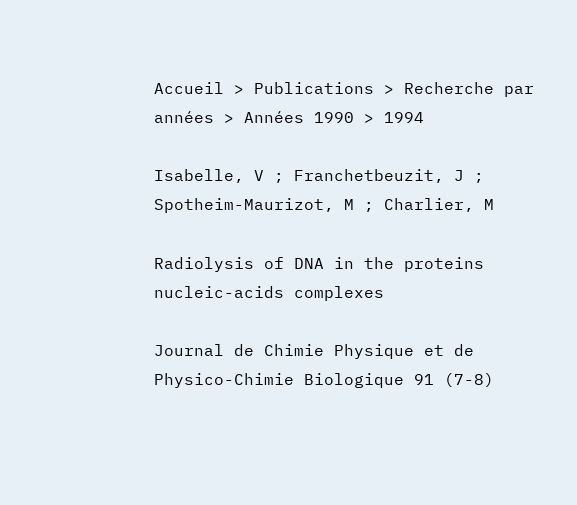Accueil > Publications > Recherche par années > Années 1990 > 1994

Isabelle, V ; Franchetbeuzit, J ; Spotheim-Maurizot, M ; Charlier, M

Radiolysis of DNA in the proteins nucleic-acids complexes

Journal de Chimie Physique et de Physico-Chimie Biologique 91 (7-8)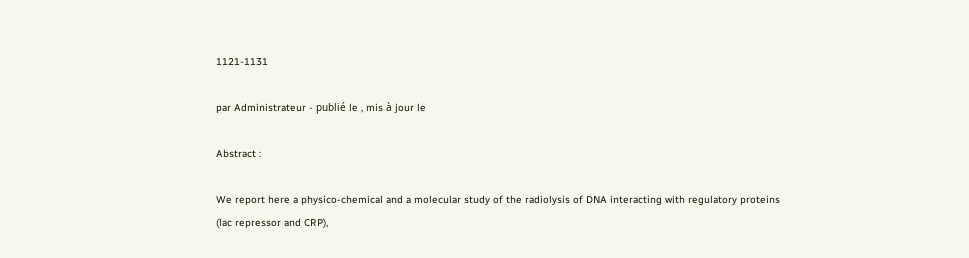1121-1131

par Administrateur - publié le , mis à jour le

Abstract :

We report here a physico-chemical and a molecular study of the radiolysis of DNA interacting with regulatory proteins (lac repressor and CRP),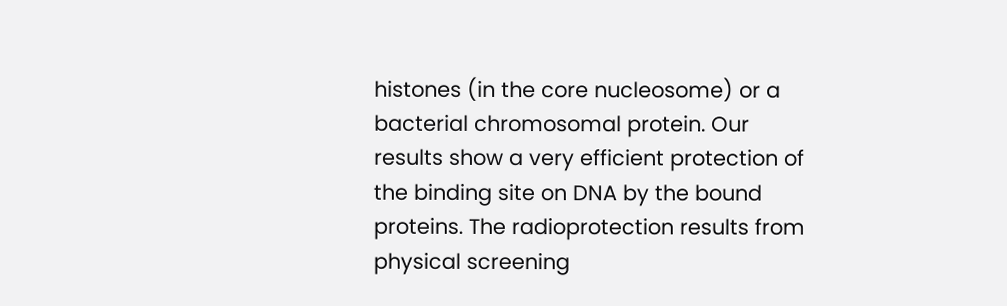histones (in the core nucleosome) or a bacterial chromosomal protein. Our results show a very efficient protection of the binding site on DNA by the bound proteins. The radioprotection results from physical screening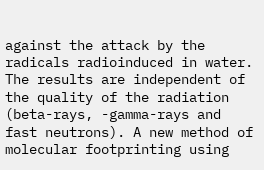against the attack by the radicals radioinduced in water. The results are independent of the quality of the radiation (beta-rays, -gamma-rays and fast neutrons). A new method of molecular footprinting using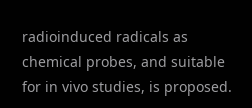radioinduced radicals as chemical probes, and suitable for in vivo studies, is proposed.